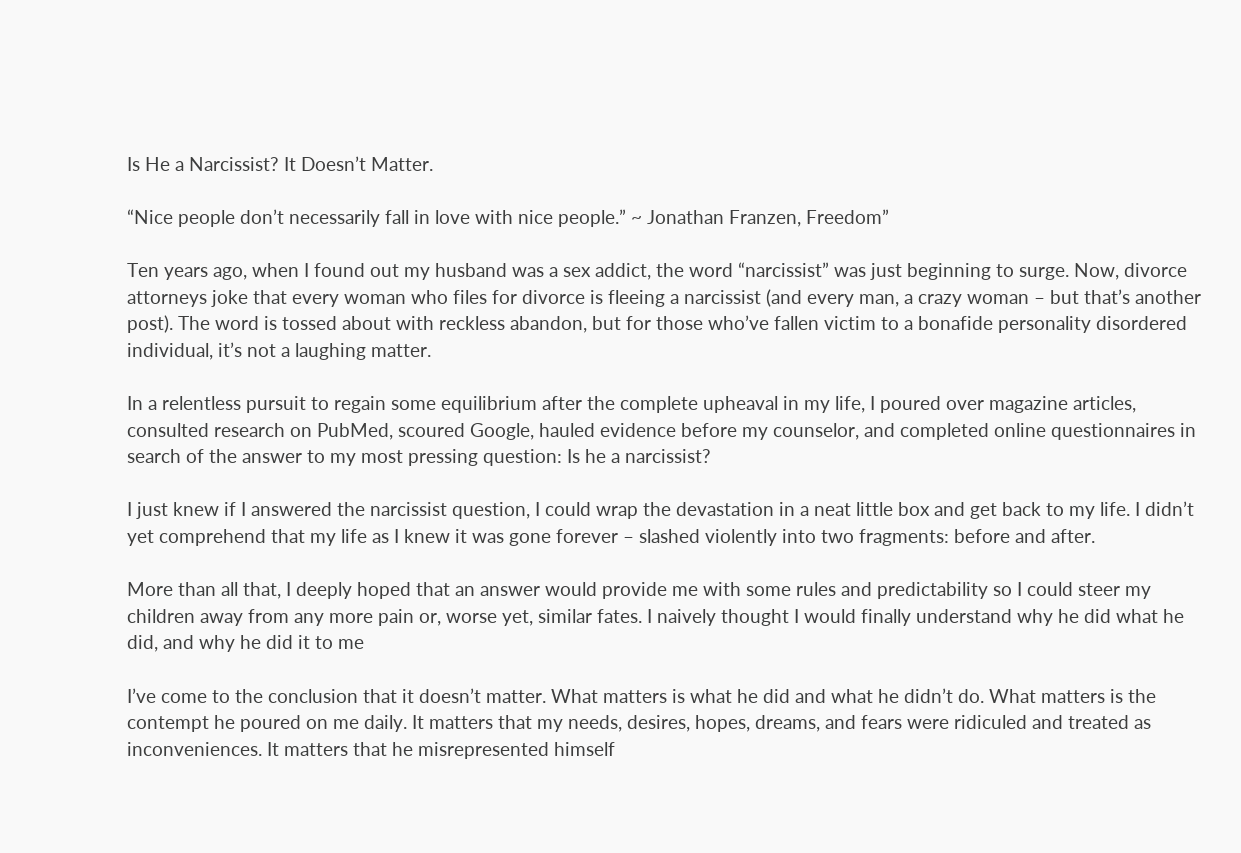Is He a Narcissist? It Doesn’t Matter.

“Nice people don’t necessarily fall in love with nice people.” ~ Jonathan Franzen, Freedom”

Ten years ago, when I found out my husband was a sex addict, the word “narcissist” was just beginning to surge. Now, divorce attorneys joke that every woman who files for divorce is fleeing a narcissist (and every man, a crazy woman – but that’s another post). The word is tossed about with reckless abandon, but for those who’ve fallen victim to a bonafide personality disordered individual, it’s not a laughing matter.

In a relentless pursuit to regain some equilibrium after the complete upheaval in my life, I poured over magazine articles, consulted research on PubMed, scoured Google, hauled evidence before my counselor, and completed online questionnaires in search of the answer to my most pressing question: Is he a narcissist?

I just knew if I answered the narcissist question, I could wrap the devastation in a neat little box and get back to my life. I didn’t yet comprehend that my life as I knew it was gone forever – slashed violently into two fragments: before and after.

More than all that, I deeply hoped that an answer would provide me with some rules and predictability so I could steer my children away from any more pain or, worse yet, similar fates. I naively thought I would finally understand why he did what he did, and why he did it to me

I’ve come to the conclusion that it doesn’t matter. What matters is what he did and what he didn’t do. What matters is the contempt he poured on me daily. It matters that my needs, desires, hopes, dreams, and fears were ridiculed and treated as inconveniences. It matters that he misrepresented himself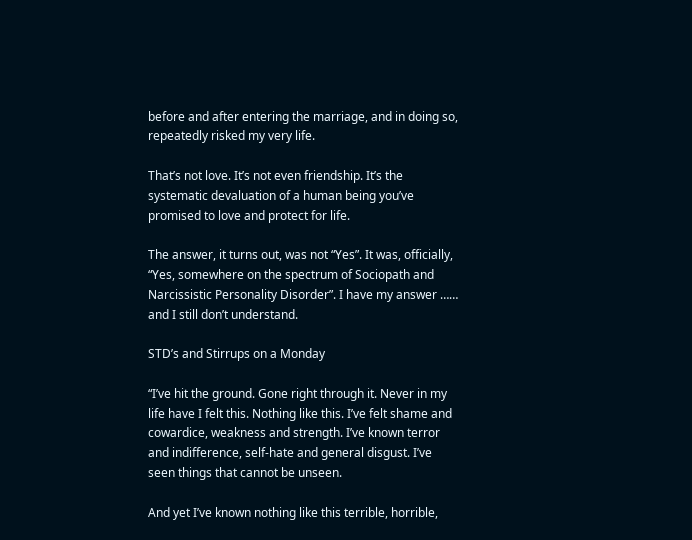before and after entering the marriage, and in doing so, repeatedly risked my very life.

That’s not love. It’s not even friendship. It’s the systematic devaluation of a human being you’ve promised to love and protect for life.

The answer, it turns out, was not “Yes”. It was, officially, “Yes, somewhere on the spectrum of Sociopath and Narcissistic Personality Disorder”. I have my answer …… and I still don’t understand.

STD’s and Stirrups on a Monday

“I’ve hit the ground. Gone right through it. Never in my life have I felt this. Nothing like this. I’ve felt shame and cowardice, weakness and strength. I’ve known terror and indifference, self-hate and general disgust. I’ve seen things that cannot be unseen.

And yet I’ve known nothing like this terrible, horrible,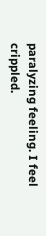paralyzing feeling. I feel crippled.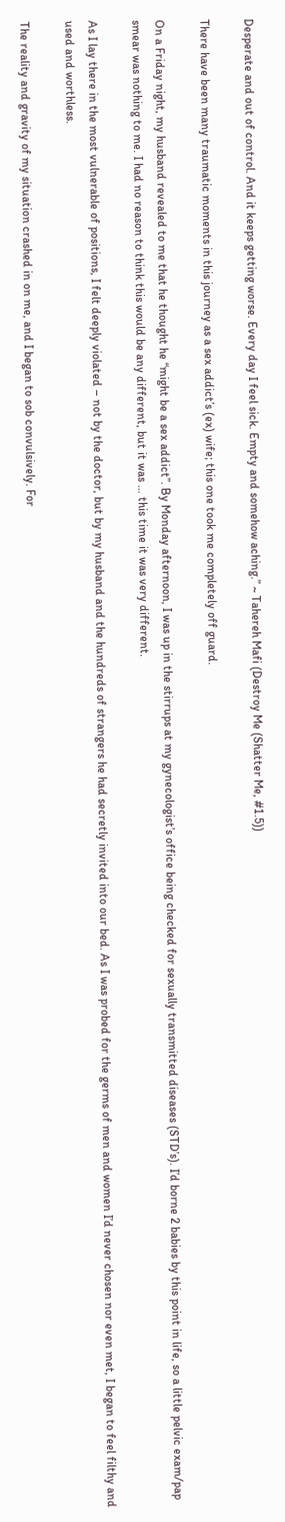Desperate and out of control. And it keeps getting worse. Every day I feel sick. Empty and somehow aching.” ~ Tahereh Mafi (Destroy Me (Shatter Me, #1.5))

There have been many traumatic moments in this journey as a sex addict’s (ex) wife; this one took me completely off guard.

On a Friday night, my husband revealed to me that he thought he “might be a sex addict”. By Monday afternoon, I was up in the stirrups at my gynecologist’s office being checked for sexually transmitted diseases (STD’s). I’d borne 2 babies by this point in life, so a little pelvic exam/pap smear was nothing to me. I had no reason to think this would be any different, but it was … this time it was very different.

As I lay there in the most vulnerable of positions, I felt deeply violated – not by the doctor, but by my husband and the hundreds of strangers he had secretly invited into our bed. As I was probed for the germs of men and women I’d never chosen nor even met, I began to feel filthy and used and worthless.

The reality and gravity of my situation crashed in on me, and I began to sob convulsively. For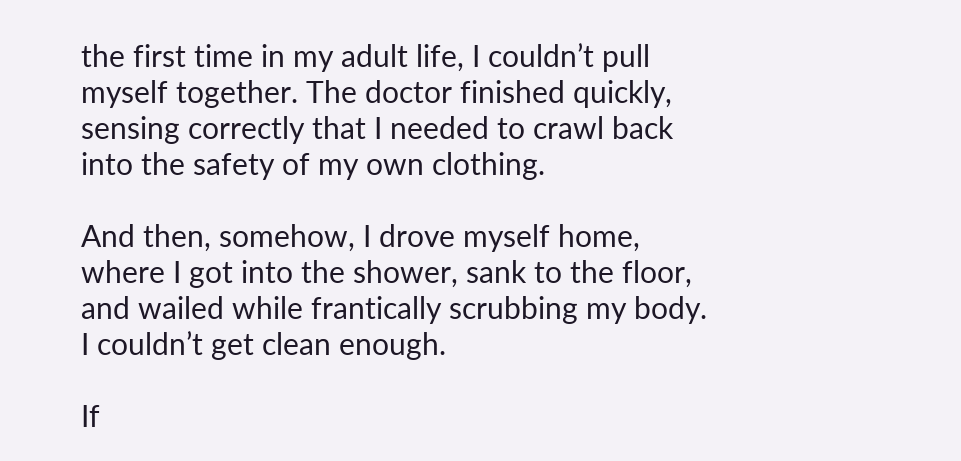the first time in my adult life, I couldn’t pull myself together. The doctor finished quickly, sensing correctly that I needed to crawl back into the safety of my own clothing.

And then, somehow, I drove myself home, where I got into the shower, sank to the floor, and wailed while frantically scrubbing my body. I couldn’t get clean enough.

If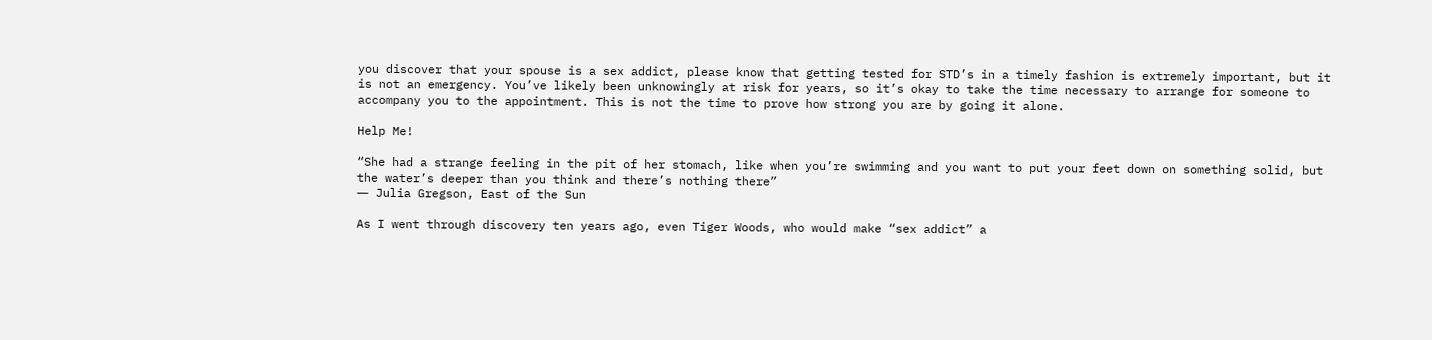you discover that your spouse is a sex addict, please know that getting tested for STD’s in a timely fashion is extremely important, but it is not an emergency. You’ve likely been unknowingly at risk for years, so it’s okay to take the time necessary to arrange for someone to accompany you to the appointment. This is not the time to prove how strong you are by going it alone.

Help Me!

“She had a strange feeling in the pit of her stomach, like when you’re swimming and you want to put your feet down on something solid, but the water’s deeper than you think and there’s nothing there”
― Julia Gregson, East of the Sun

As I went through discovery ten years ago, even Tiger Woods, who would make “sex addict” a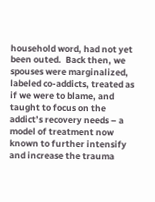household word, had not yet been outed.  Back then, we spouses were marginalized, labeled co-addicts, treated as if we were to blame, and taught to focus on the addict’s recovery needs – a model of treatment now known to further intensify and increase the trauma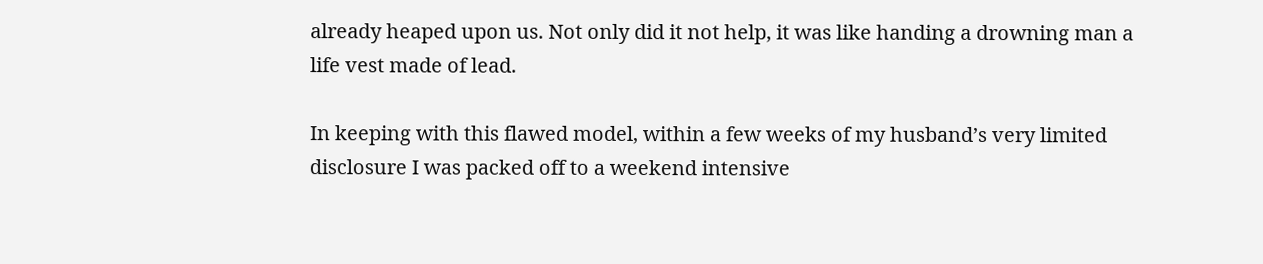already heaped upon us. Not only did it not help, it was like handing a drowning man a life vest made of lead.

In keeping with this flawed model, within a few weeks of my husband’s very limited disclosure I was packed off to a weekend intensive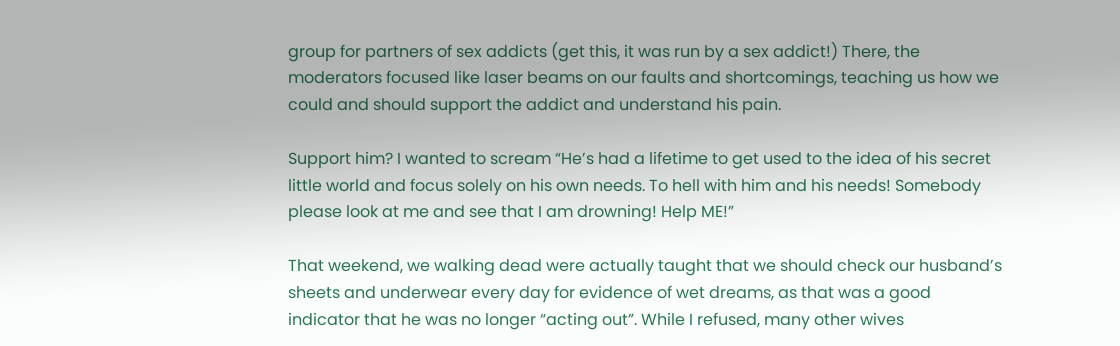group for partners of sex addicts (get this, it was run by a sex addict!) There, the moderators focused like laser beams on our faults and shortcomings, teaching us how we could and should support the addict and understand his pain.

Support him? I wanted to scream “He’s had a lifetime to get used to the idea of his secret little world and focus solely on his own needs. To hell with him and his needs! Somebody please look at me and see that I am drowning! Help ME!”

That weekend, we walking dead were actually taught that we should check our husband’s sheets and underwear every day for evidence of wet dreams, as that was a good indicator that he was no longer “acting out”. While I refused, many other wives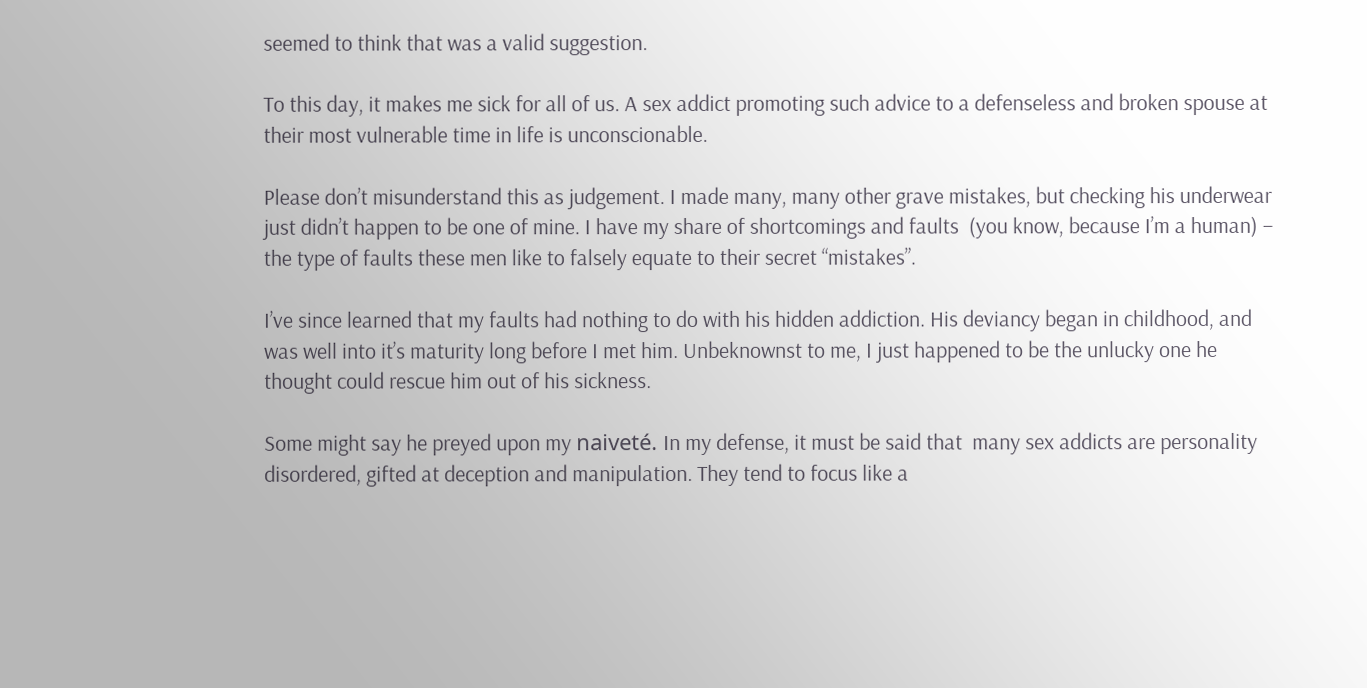seemed to think that was a valid suggestion.

To this day, it makes me sick for all of us. A sex addict promoting such advice to a defenseless and broken spouse at their most vulnerable time in life is unconscionable.

Please don’t misunderstand this as judgement. I made many, many other grave mistakes, but checking his underwear just didn’t happen to be one of mine. I have my share of shortcomings and faults  (you know, because I’m a human) – the type of faults these men like to falsely equate to their secret “mistakes”.

I’ve since learned that my faults had nothing to do with his hidden addiction. His deviancy began in childhood, and was well into it’s maturity long before I met him. Unbeknownst to me, I just happened to be the unlucky one he thought could rescue him out of his sickness.

Some might say he preyed upon my naiveté. In my defense, it must be said that  many sex addicts are personality disordered, gifted at deception and manipulation. They tend to focus like a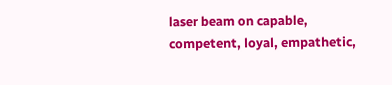laser beam on capable, competent, loyal, empathetic,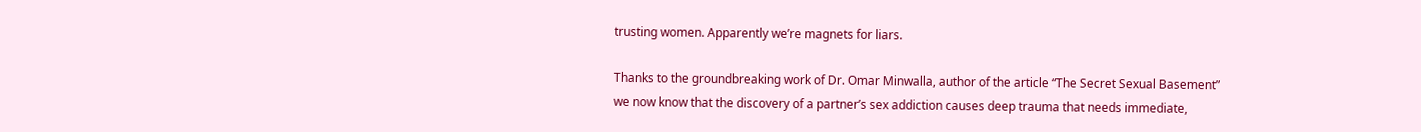trusting women. Apparently we’re magnets for liars.

Thanks to the groundbreaking work of Dr. Omar Minwalla, author of the article “The Secret Sexual Basement” we now know that the discovery of a partner’s sex addiction causes deep trauma that needs immediate,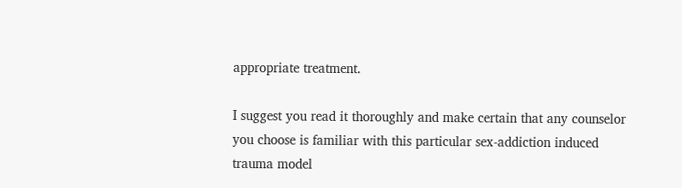appropriate treatment.

I suggest you read it thoroughly and make certain that any counselor you choose is familiar with this particular sex-addiction induced trauma model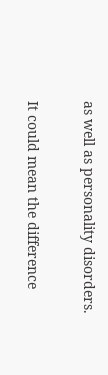as well as personality disorders.

It could mean the difference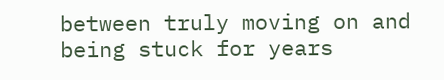between truly moving on and being stuck for years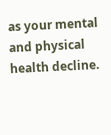as your mental and physical health decline.